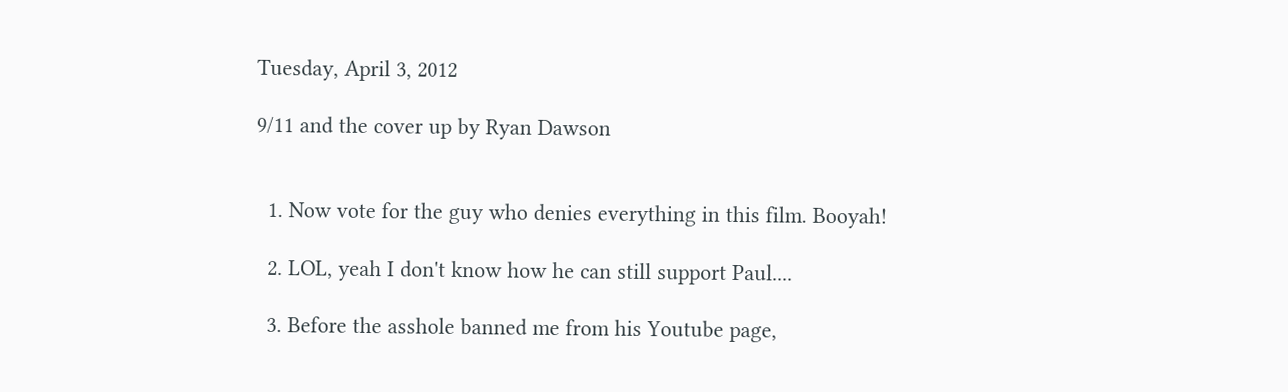Tuesday, April 3, 2012

9/11 and the cover up by Ryan Dawson


  1. Now vote for the guy who denies everything in this film. Booyah!

  2. LOL, yeah I don't know how he can still support Paul....

  3. Before the asshole banned me from his Youtube page,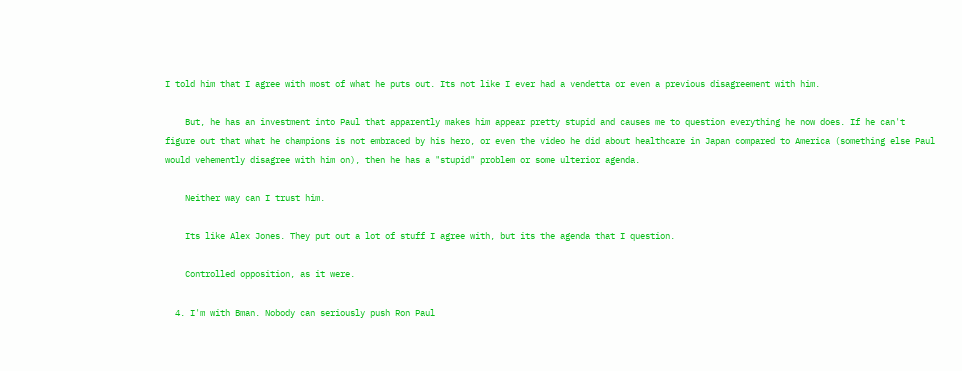I told him that I agree with most of what he puts out. Its not like I ever had a vendetta or even a previous disagreement with him.

    But, he has an investment into Paul that apparently makes him appear pretty stupid and causes me to question everything he now does. If he can't figure out that what he champions is not embraced by his hero, or even the video he did about healthcare in Japan compared to America (something else Paul would vehemently disagree with him on), then he has a "stupid" problem or some ulterior agenda.

    Neither way can I trust him.

    Its like Alex Jones. They put out a lot of stuff I agree with, but its the agenda that I question.

    Controlled opposition, as it were.

  4. I'm with Bman. Nobody can seriously push Ron Paul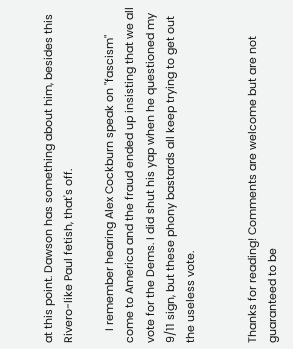at this point. Dawson has something about him, besides this Rivero-like Paul fetish, that's off.

    I remember hearing Alex Cockburn speak on "fascism" come to America and the fraud ended up insisting that we all vote for the Dems. I did shut his yap when he questioned my 9/11 sign, but these phony bastards all keep trying to get out the useless vote.


Thanks for reading! Comments are welcome but are not guaranteed to be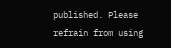published. Please refrain from using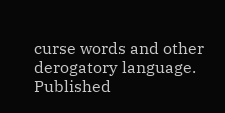curse words and other derogatory language. Published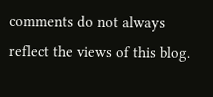comments do not always reflect the views of this blog.